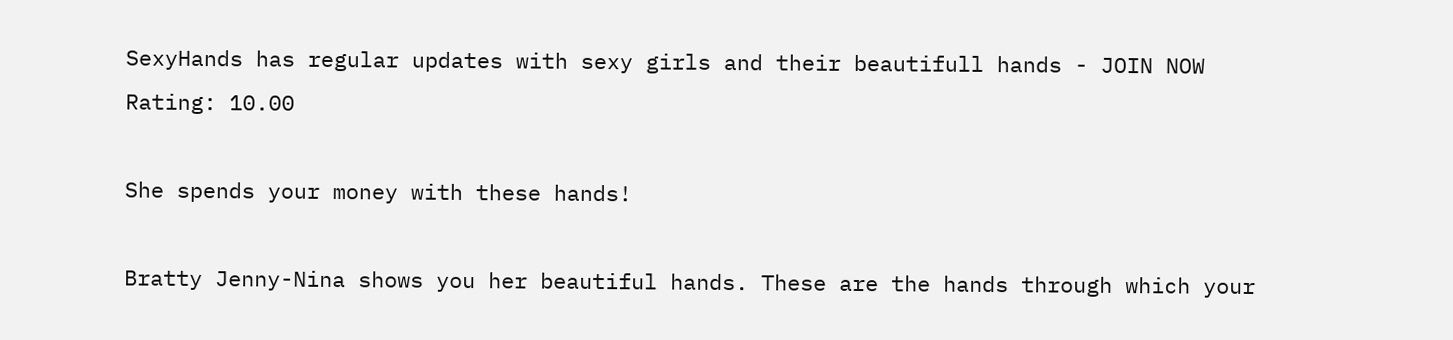SexyHands has regular updates with sexy girls and their beautifull hands - JOIN NOW
Rating: 10.00

She spends your money with these hands!

Bratty Jenny-Nina shows you her beautiful hands. These are the hands through which your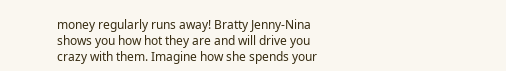money regularly runs away! Bratty Jenny-Nina shows you how hot they are and will drive you crazy with them. Imagine how she spends your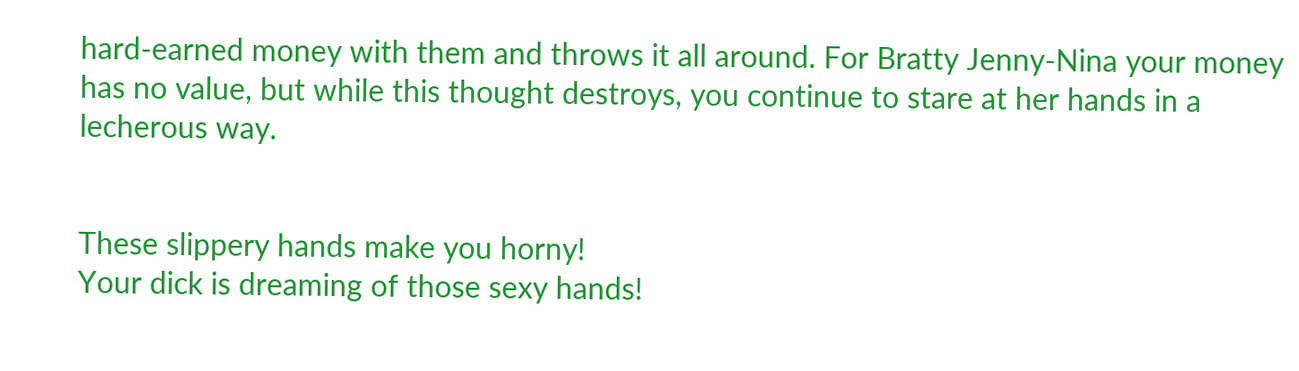hard-earned money with them and throws it all around. For Bratty Jenny-Nina your money has no value, but while this thought destroys, you continue to stare at her hands in a lecherous way.


These slippery hands make you horny!
Your dick is dreaming of those sexy hands!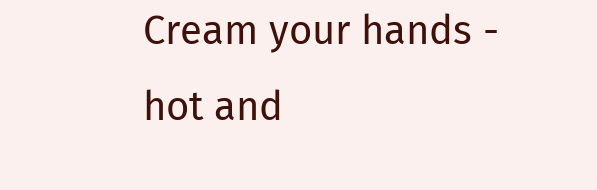Cream your hands - hot and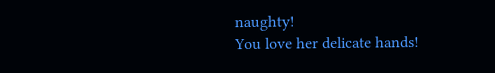naughty!
You love her delicate hands!